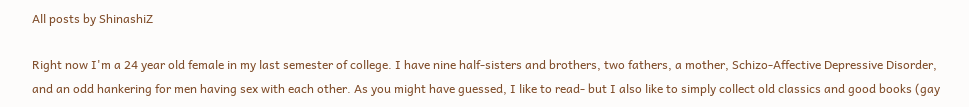All posts by ShinashiZ

Right now I'm a 24 year old female in my last semester of college. I have nine half-sisters and brothers, two fathers, a mother, Schizo-Affective Depressive Disorder, and an odd hankering for men having sex with each other. As you might have guessed, I like to read- but I also like to simply collect old classics and good books (gay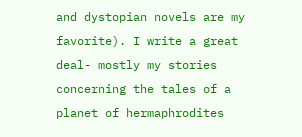and dystopian novels are my favorite). I write a great deal- mostly my stories concerning the tales of a planet of hermaphrodites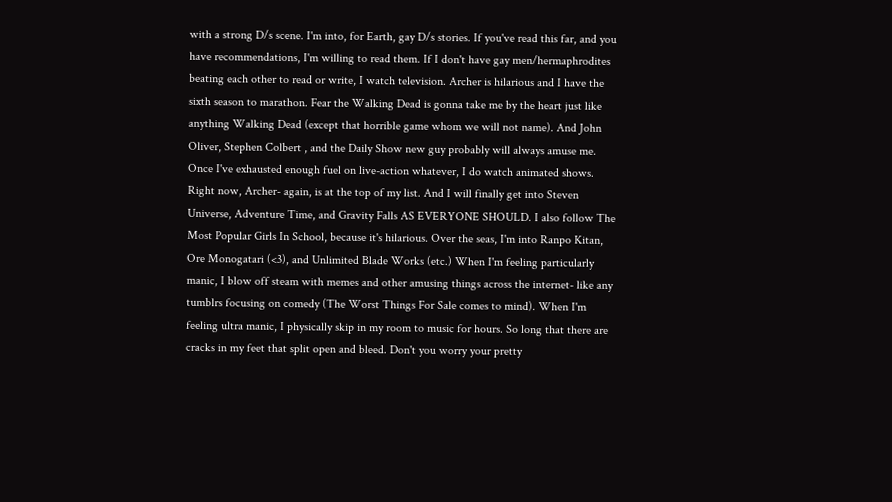with a strong D/s scene. I'm into, for Earth, gay D/s stories. If you've read this far, and you have recommendations, I'm willing to read them. If I don't have gay men/hermaphrodites beating each other to read or write, I watch television. Archer is hilarious and I have the sixth season to marathon. Fear the Walking Dead is gonna take me by the heart just like anything Walking Dead (except that horrible game whom we will not name). And John Oliver, Stephen Colbert , and the Daily Show new guy probably will always amuse me. Once I've exhausted enough fuel on live-action whatever, I do watch animated shows. Right now, Archer- again, is at the top of my list. And I will finally get into Steven Universe, Adventure Time, and Gravity Falls AS EVERYONE SHOULD. I also follow The Most Popular Girls In School, because it's hilarious. Over the seas, I'm into Ranpo Kitan, Ore Monogatari (<3), and Unlimited Blade Works (etc.) When I'm feeling particularly manic, I blow off steam with memes and other amusing things across the internet- like any tumblrs focusing on comedy (The Worst Things For Sale comes to mind). When I'm feeling ultra manic, I physically skip in my room to music for hours. So long that there are cracks in my feet that split open and bleed. Don't you worry your pretty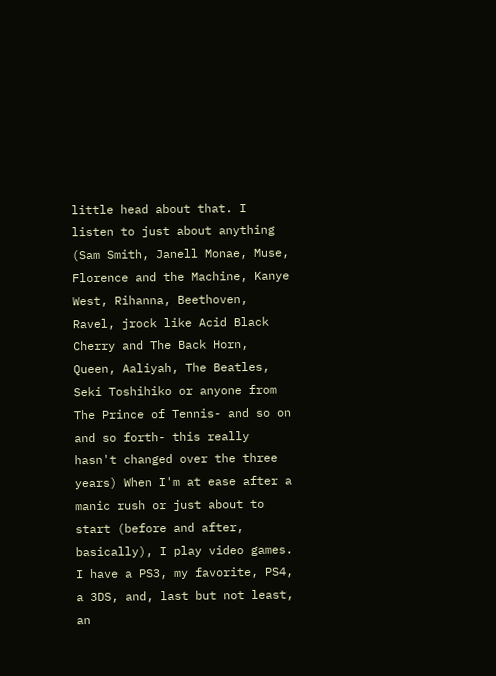little head about that. I listen to just about anything (Sam Smith, Janell Monae, Muse, Florence and the Machine, Kanye West, Rihanna, Beethoven, Ravel, jrock like Acid Black Cherry and The Back Horn, Queen, Aaliyah, The Beatles, Seki Toshihiko or anyone from The Prince of Tennis- and so on and so forth- this really hasn't changed over the three years) When I'm at ease after a manic rush or just about to start (before and after, basically), I play video games. I have a PS3, my favorite, PS4, a 3DS, and, last but not least, an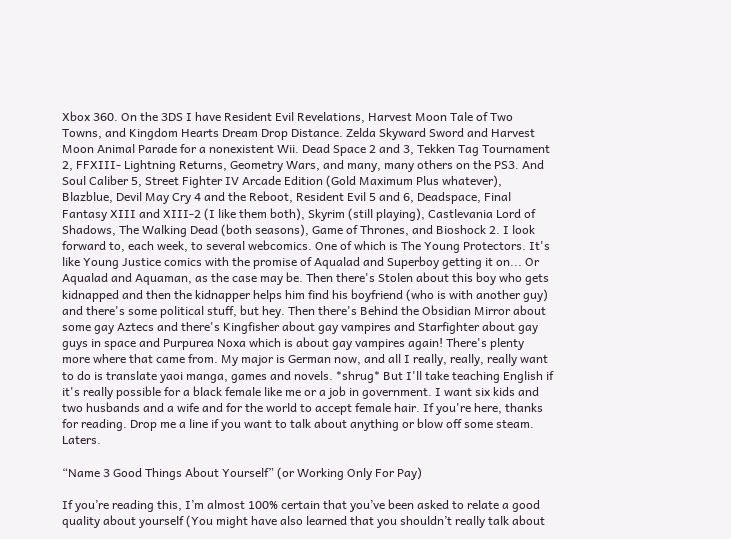Xbox 360. On the 3DS I have Resident Evil Revelations, Harvest Moon Tale of Two Towns, and Kingdom Hearts Dream Drop Distance. Zelda Skyward Sword and Harvest Moon Animal Parade for a nonexistent Wii. Dead Space 2 and 3, Tekken Tag Tournament 2, FFXIII- Lightning Returns, Geometry Wars, and many, many others on the PS3. And Soul Caliber 5, Street Fighter IV Arcade Edition (Gold Maximum Plus whatever), Blazblue, Devil May Cry 4 and the Reboot, Resident Evil 5 and 6, Deadspace, Final Fantasy XIII and XIII-2 (I like them both), Skyrim (still playing), Castlevania Lord of Shadows, The Walking Dead (both seasons), Game of Thrones, and Bioshock 2. I look forward to, each week, to several webcomics. One of which is The Young Protectors. It's like Young Justice comics with the promise of Aqualad and Superboy getting it on... Or Aqualad and Aquaman, as the case may be. Then there's Stolen about this boy who gets kidnapped and then the kidnapper helps him find his boyfriend (who is with another guy) and there's some political stuff, but hey. Then there's Behind the Obsidian Mirror about some gay Aztecs and there's Kingfisher about gay vampires and Starfighter about gay guys in space and Purpurea Noxa which is about gay vampires again! There's plenty more where that came from. My major is German now, and all I really, really, really want to do is translate yaoi manga, games and novels. *shrug* But I'll take teaching English if it's really possible for a black female like me or a job in government. I want six kids and two husbands and a wife and for the world to accept female hair. If you're here, thanks for reading. Drop me a line if you want to talk about anything or blow off some steam. Laters.

“Name 3 Good Things About Yourself” (or Working Only For Pay)

If you’re reading this, I’m almost 100% certain that you’ve been asked to relate a good quality about yourself (You might have also learned that you shouldn’t really talk about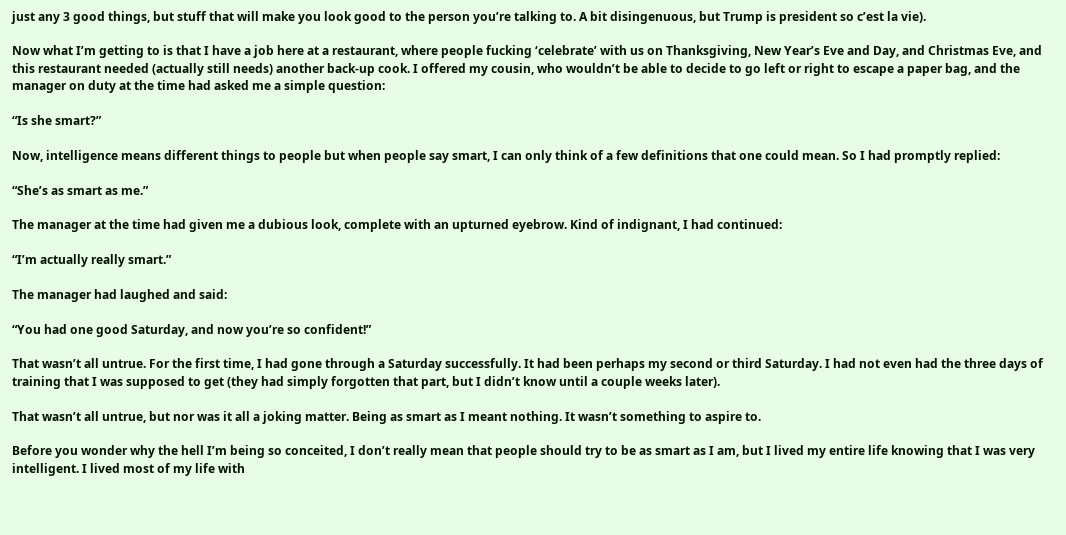just any 3 good things, but stuff that will make you look good to the person you’re talking to. A bit disingenuous, but Trump is president so c’est la vie).

Now what I’m getting to is that I have a job here at a restaurant, where people fucking ‘celebrate’ with us on Thanksgiving, New Year’s Eve and Day, and Christmas Eve, and this restaurant needed (actually still needs) another back-up cook. I offered my cousin, who wouldn’t be able to decide to go left or right to escape a paper bag, and the manager on duty at the time had asked me a simple question:

“Is she smart?”

Now, intelligence means different things to people but when people say smart, I can only think of a few definitions that one could mean. So I had promptly replied:

“She’s as smart as me.”

The manager at the time had given me a dubious look, complete with an upturned eyebrow. Kind of indignant, I had continued:

“I’m actually really smart.”

The manager had laughed and said:

“You had one good Saturday, and now you’re so confident!”

That wasn’t all untrue. For the first time, I had gone through a Saturday successfully. It had been perhaps my second or third Saturday. I had not even had the three days of training that I was supposed to get (they had simply forgotten that part, but I didn’t know until a couple weeks later).

That wasn’t all untrue, but nor was it all a joking matter. Being as smart as I meant nothing. It wasn’t something to aspire to.

Before you wonder why the hell I’m being so conceited, I don’t really mean that people should try to be as smart as I am, but I lived my entire life knowing that I was very intelligent. I lived most of my life with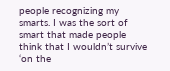people recognizing my smarts. I was the sort of smart that made people think that I wouldn’t survive ‘on the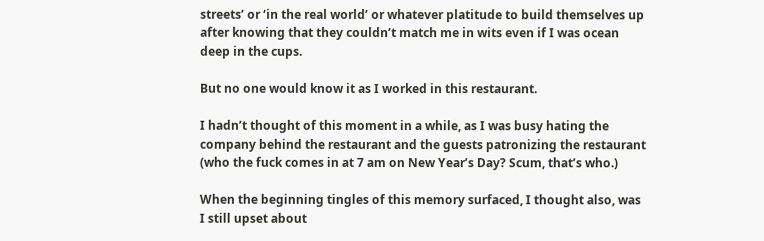streets’ or ‘in the real world’ or whatever platitude to build themselves up after knowing that they couldn’t match me in wits even if I was ocean deep in the cups.

But no one would know it as I worked in this restaurant.

I hadn’t thought of this moment in a while, as I was busy hating the company behind the restaurant and the guests patronizing the restaurant (who the fuck comes in at 7 am on New Year’s Day? Scum, that’s who.)

When the beginning tingles of this memory surfaced, I thought also, was I still upset about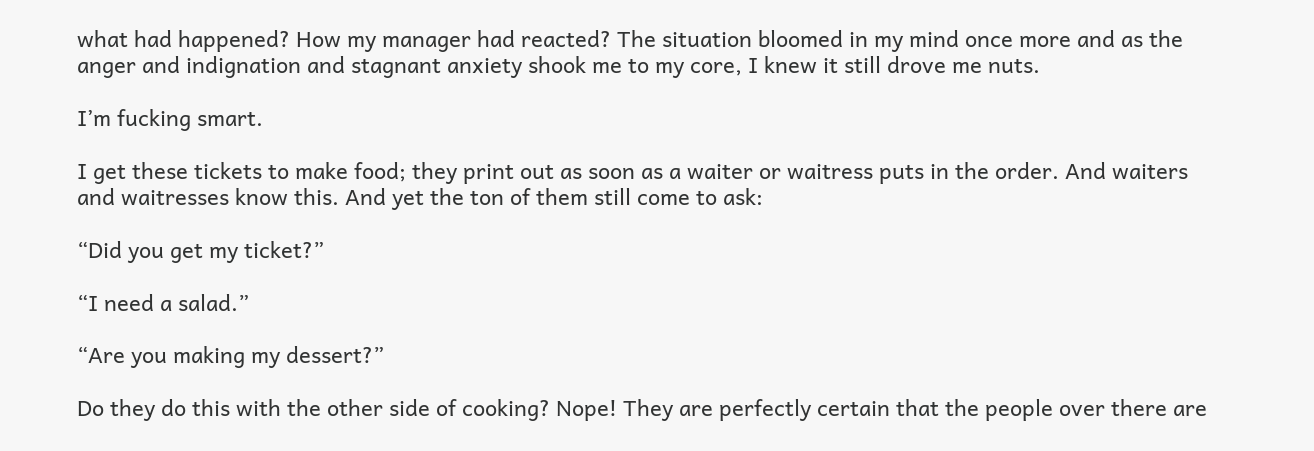what had happened? How my manager had reacted? The situation bloomed in my mind once more and as the anger and indignation and stagnant anxiety shook me to my core, I knew it still drove me nuts.

I’m fucking smart.

I get these tickets to make food; they print out as soon as a waiter or waitress puts in the order. And waiters and waitresses know this. And yet the ton of them still come to ask:

“Did you get my ticket?”

“I need a salad.”

“Are you making my dessert?”

Do they do this with the other side of cooking? Nope! They are perfectly certain that the people over there are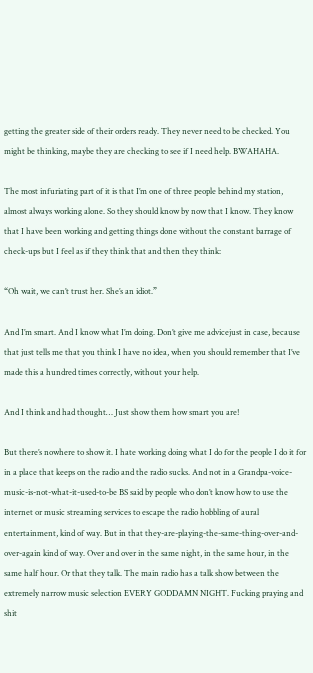getting the greater side of their orders ready. They never need to be checked. You might be thinking, maybe they are checking to see if I need help. BWAHAHA.

The most infuriating part of it is that I’m one of three people behind my station, almost always working alone. So they should know by now that I know. They know that I have been working and getting things done without the constant barrage of check-ups but I feel as if they think that and then they think:

“Oh wait, we can’t trust her. She’s an idiot.”

And I’m smart. And I know what I’m doing. Don’t give me advicejust in case, because that just tells me that you think I have no idea, when you should remember that I’ve made this a hundred times correctly, without your help.

And I think and had thought… Just show them how smart you are!

But there’s nowhere to show it. I hate working doing what I do for the people I do it for in a place that keeps on the radio and the radio sucks. And not in a Grandpa-voice-music-is-not-what-it-used-to-be BS said by people who don’t know how to use the internet or music streaming services to escape the radio hobbling of aural entertainment, kind of way. But in that they-are-playing-the-same-thing-over-and-over-again kind of way. Over and over in the same night, in the same hour, in the same half hour. Or that they talk. The main radio has a talk show between the extremely narrow music selection EVERY GODDAMN NIGHT. Fucking praying and shit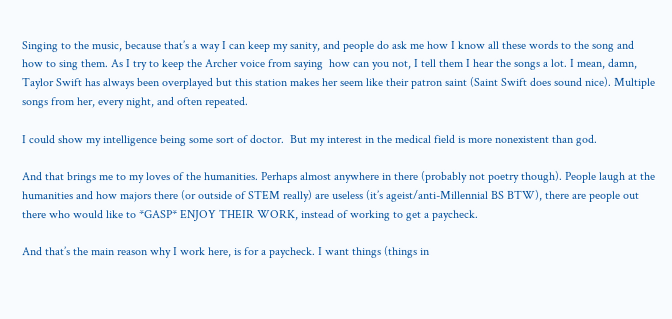Singing to the music, because that’s a way I can keep my sanity, and people do ask me how I know all these words to the song and how to sing them. As I try to keep the Archer voice from saying  how can you not, I tell them I hear the songs a lot. I mean, damn, Taylor Swift has always been overplayed but this station makes her seem like their patron saint (Saint Swift does sound nice). Multiple songs from her, every night, and often repeated.

I could show my intelligence being some sort of doctor.  But my interest in the medical field is more nonexistent than god.

And that brings me to my loves of the humanities. Perhaps almost anywhere in there (probably not poetry though). People laugh at the humanities and how majors there (or outside of STEM really) are useless (it’s ageist/anti-Millennial BS BTW), there are people out there who would like to *GASP* ENJOY THEIR WORK, instead of working to get a paycheck.

And that’s the main reason why I work here, is for a paycheck. I want things (things in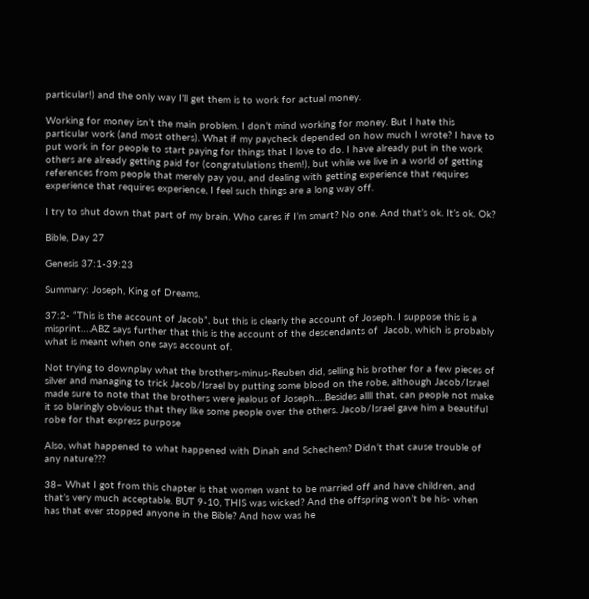particular!) and the only way I’ll get them is to work for actual money.

Working for money isn’t the main problem. I don’t mind working for money. But I hate this particular work (and most others). What if my paycheck depended on how much I wrote? I have to put work in for people to start paying for things that I love to do. I have already put in the work others are already getting paid for (congratulations them!), but while we live in a world of getting references from people that merely pay you, and dealing with getting experience that requires experience that requires experience, I feel such things are a long way off.

I try to shut down that part of my brain. Who cares if I’m smart? No one. And that’s ok. It’s ok. Ok?

Bible, Day 27

Genesis 37:1-39:23

Summary: Joseph, King of Dreams.

37:2- “This is the account of Jacob”, but this is clearly the account of Joseph. I suppose this is a misprint….ABZ says further that this is the account of the descendants of  Jacob, which is probably what is meant when one says account of.

Not trying to downplay what the brothers-minus-Reuben did, selling his brother for a few pieces of silver and managing to trick Jacob/Israel by putting some blood on the robe, although Jacob/Israel made sure to note that the brothers were jealous of Joseph….Besides allll that, can people not make it so blaringly obvious that they like some people over the others. Jacob/Israel gave him a beautiful robe for that express purpose

Also, what happened to what happened with Dinah and Schechem? Didn’t that cause trouble of any nature???

38– What I got from this chapter is that women want to be married off and have children, and that’s very much acceptable. BUT 9-10, THIS was wicked? And the offspring won’t be his- when has that ever stopped anyone in the Bible? And how was he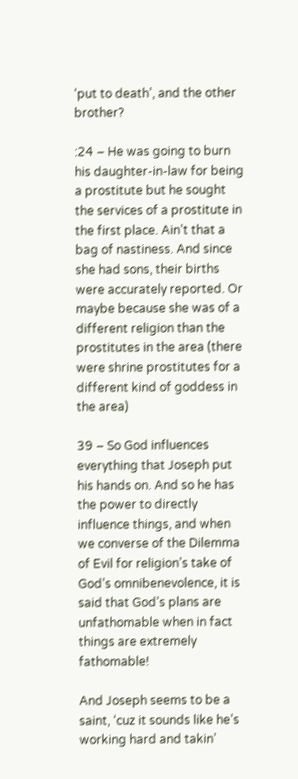‘put to death’, and the other brother?

:24 – He was going to burn his daughter-in-law for being a prostitute but he sought the services of a prostitute in the first place. Ain’t that a bag of nastiness. And since she had sons, their births were accurately reported. Or maybe because she was of a different religion than the prostitutes in the area (there were shrine prostitutes for a different kind of goddess in the area)

39 – So God influences everything that Joseph put his hands on. And so he has the power to directly influence things, and when we converse of the Dilemma of Evil for religion’s take of God’s omnibenevolence, it is said that God’s plans are unfathomable when in fact things are extremely fathomable!

And Joseph seems to be a saint, ‘cuz it sounds like he’s working hard and takin’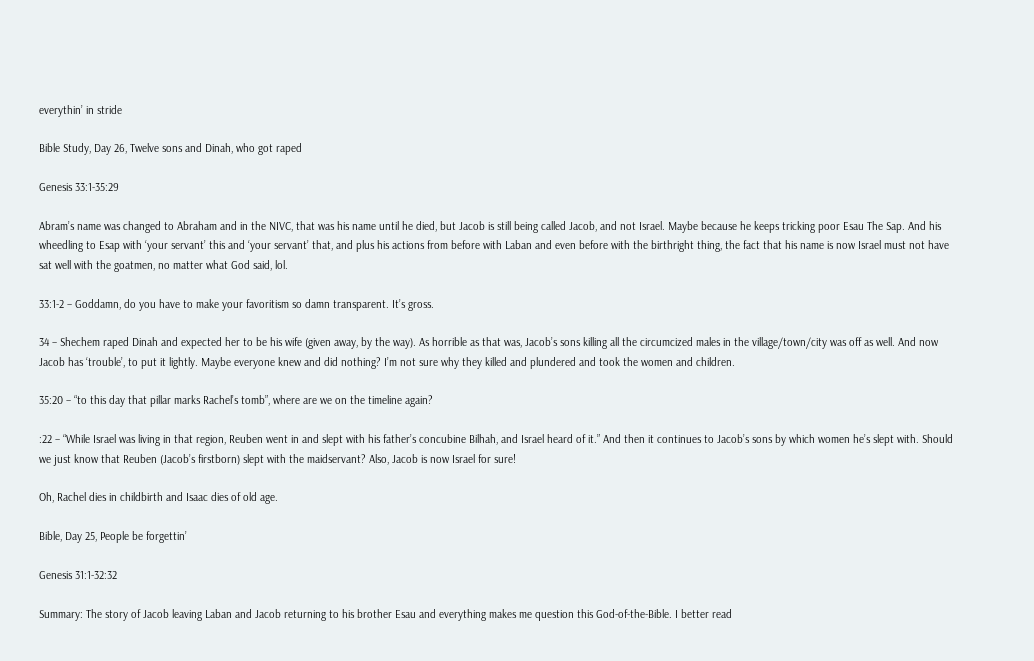everythin’ in stride

Bible Study, Day 26, Twelve sons and Dinah, who got raped

Genesis 33:1-35:29

Abram’s name was changed to Abraham and in the NIVC, that was his name until he died, but Jacob is still being called Jacob, and not Israel. Maybe because he keeps tricking poor Esau The Sap. And his wheedling to Esap with ‘your servant’ this and ‘your servant’ that, and plus his actions from before with Laban and even before with the birthright thing, the fact that his name is now Israel must not have sat well with the goatmen, no matter what God said, lol.

33:1-2 – Goddamn, do you have to make your favoritism so damn transparent. It’s gross.

34 – Shechem raped Dinah and expected her to be his wife (given away, by the way). As horrible as that was, Jacob’s sons killing all the circumcized males in the village/town/city was off as well. And now Jacob has ‘trouble’, to put it lightly. Maybe everyone knew and did nothing? I’m not sure why they killed and plundered and took the women and children.

35:20 – “to this day that pillar marks Rachel’s tomb”, where are we on the timeline again?

:22 – “While Israel was living in that region, Reuben went in and slept with his father’s concubine Bilhah, and Israel heard of it.” And then it continues to Jacob’s sons by which women he’s slept with. Should we just know that Reuben (Jacob’s firstborn) slept with the maidservant? Also, Jacob is now Israel for sure!

Oh, Rachel dies in childbirth and Isaac dies of old age.

Bible, Day 25, People be forgettin’

Genesis 31:1-32:32

Summary: The story of Jacob leaving Laban and Jacob returning to his brother Esau and everything makes me question this God-of-the-Bible. I better read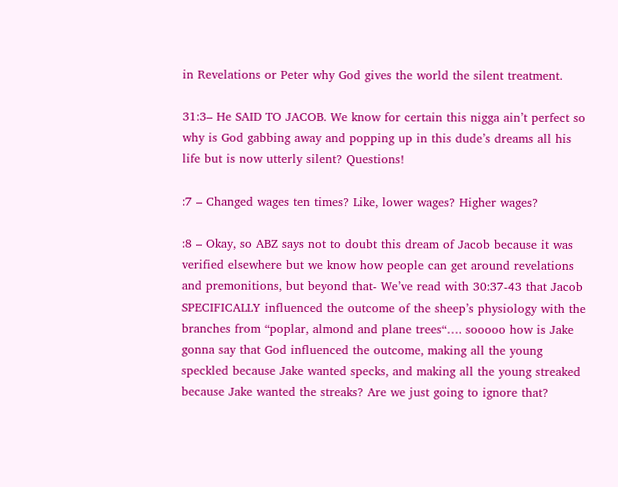in Revelations or Peter why God gives the world the silent treatment.

31:3– He SAID TO JACOB. We know for certain this nigga ain’t perfect so why is God gabbing away and popping up in this dude’s dreams all his life but is now utterly silent? Questions!

:7 – Changed wages ten times? Like, lower wages? Higher wages?

:8 – Okay, so ABZ says not to doubt this dream of Jacob because it was verified elsewhere but we know how people can get around revelations and premonitions, but beyond that- We’ve read with 30:37-43 that Jacob SPECIFICALLY influenced the outcome of the sheep’s physiology with the branches from “poplar, almond and plane trees“…. sooooo how is Jake gonna say that God influenced the outcome, making all the young speckled because Jake wanted specks, and making all the young streaked because Jake wanted the streaks? Are we just going to ignore that?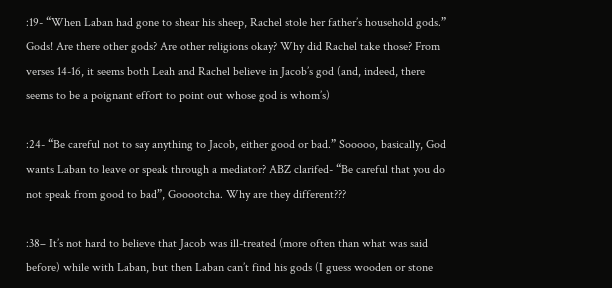:19- “When Laban had gone to shear his sheep, Rachel stole her father’s household gods.” Gods! Are there other gods? Are other religions okay? Why did Rachel take those? From verses 14-16, it seems both Leah and Rachel believe in Jacob’s god (and, indeed, there seems to be a poignant effort to point out whose god is whom’s)

:24- “Be careful not to say anything to Jacob, either good or bad.” Sooooo, basically, God wants Laban to leave or speak through a mediator? ABZ clarifed- “Be careful that you do not speak from good to bad”, Gooootcha. Why are they different???

:38– It’s not hard to believe that Jacob was ill-treated (more often than what was said before) while with Laban, but then Laban can’t find his gods (I guess wooden or stone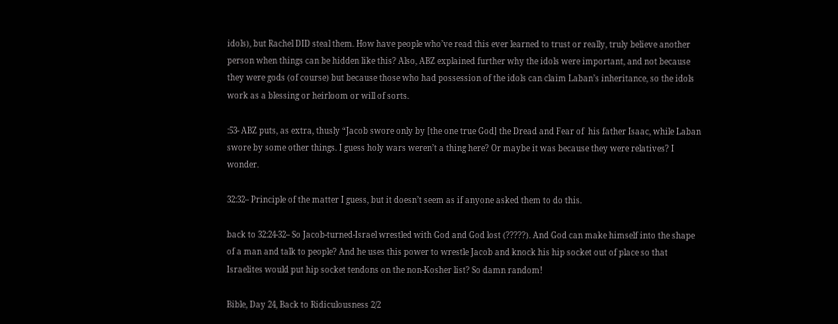idols), but Rachel DID steal them. How have people who’ve read this ever learned to trust or really, truly believe another person when things can be hidden like this? Also, ABZ explained further why the idols were important, and not because they were gods (of course) but because those who had possession of the idols can claim Laban’s inheritance, so the idols work as a blessing or heirloom or will of sorts.

:53- ABZ puts, as extra, thusly “Jacob swore only by [the one true God] the Dread and Fear of  his father Isaac, while Laban swore by some other things. I guess holy wars weren’t a thing here? Or maybe it was because they were relatives? I wonder.

32:32– Principle of the matter I guess, but it doesn’t seem as if anyone asked them to do this.

back to 32:24-32– So Jacob-turned-Israel wrestled with God and God lost (?????). And God can make himself into the shape of a man and talk to people? And he uses this power to wrestle Jacob and knock his hip socket out of place so that Israelites would put hip socket tendons on the non-Kosher list? So damn random!

Bible, Day 24, Back to Ridiculousness 2/2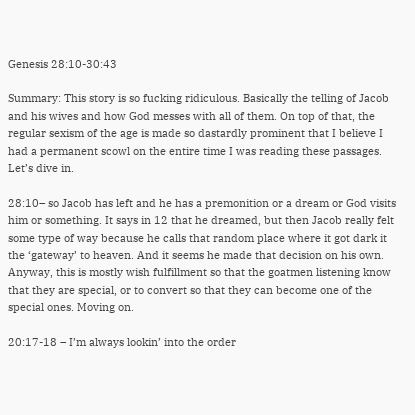Genesis 28:10-30:43

Summary: This story is so fucking ridiculous. Basically the telling of Jacob and his wives and how God messes with all of them. On top of that, the regular sexism of the age is made so dastardly prominent that I believe I had a permanent scowl on the entire time I was reading these passages. Let’s dive in.

28:10– so Jacob has left and he has a premonition or a dream or God visits him or something. It says in 12 that he dreamed, but then Jacob really felt some type of way because he calls that random place where it got dark it the ‘gateway’ to heaven. And it seems he made that decision on his own. Anyway, this is mostly wish fulfillment so that the goatmen listening know that they are special, or to convert so that they can become one of the special ones. Moving on.

20:17-18 – I’m always lookin’ into the order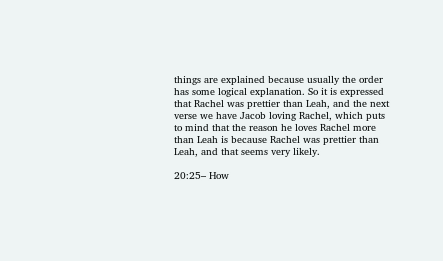things are explained because usually the order has some logical explanation. So it is expressed that Rachel was prettier than Leah, and the next verse we have Jacob loving Rachel, which puts to mind that the reason he loves Rachel more than Leah is because Rachel was prettier than Leah, and that seems very likely.

20:25– How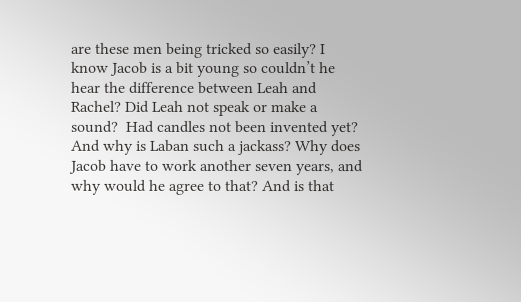are these men being tricked so easily? I know Jacob is a bit young so couldn’t he hear the difference between Leah and Rachel? Did Leah not speak or make a sound?  Had candles not been invented yet? And why is Laban such a jackass? Why does Jacob have to work another seven years, and why would he agree to that? And is that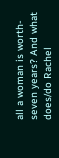all a woman is worth- seven years? And what does/do Rachel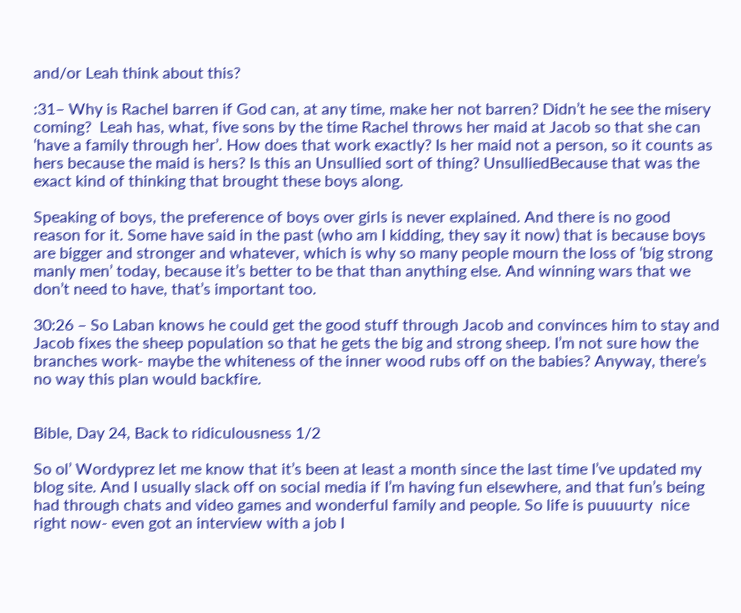and/or Leah think about this?

:31– Why is Rachel barren if God can, at any time, make her not barren? Didn’t he see the misery coming?  Leah has, what, five sons by the time Rachel throws her maid at Jacob so that she can ‘have a family through her’. How does that work exactly? Is her maid not a person, so it counts as hers because the maid is hers? Is this an Unsullied sort of thing? UnsulliedBecause that was the exact kind of thinking that brought these boys along.

Speaking of boys, the preference of boys over girls is never explained. And there is no good reason for it. Some have said in the past (who am I kidding, they say it now) that is because boys are bigger and stronger and whatever, which is why so many people mourn the loss of ‘big strong manly men’ today, because it’s better to be that than anything else. And winning wars that we don’t need to have, that’s important too.

30:26 – So Laban knows he could get the good stuff through Jacob and convinces him to stay and Jacob fixes the sheep population so that he gets the big and strong sheep. I’m not sure how the branches work- maybe the whiteness of the inner wood rubs off on the babies? Anyway, there’s no way this plan would backfire.


Bible, Day 24, Back to ridiculousness 1/2

So ol’ Wordyprez let me know that it’s been at least a month since the last time I’ve updated my blog site. And I usually slack off on social media if I’m having fun elsewhere, and that fun’s being had through chats and video games and wonderful family and people. So life is puuuurty  nice right now- even got an interview with a job I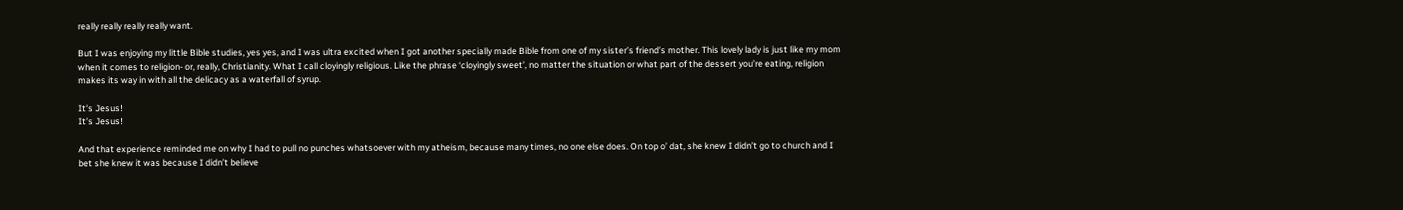really really really really want.

But I was enjoying my little Bible studies, yes yes, and I was ultra excited when I got another specially made Bible from one of my sister’s friend’s mother. This lovely lady is just like my mom when it comes to religion- or, really, Christianity. What I call cloyingly religious. Like the phrase ‘cloyingly sweet’, no matter the situation or what part of the dessert you’re eating, religion makes its way in with all the delicacy as a waterfall of syrup.

It's Jesus!
It’s Jesus!

And that experience reminded me on why I had to pull no punches whatsoever with my atheism, because many times, no one else does. On top o’ dat, she knew I didn’t go to church and I bet she knew it was because I didn’t believe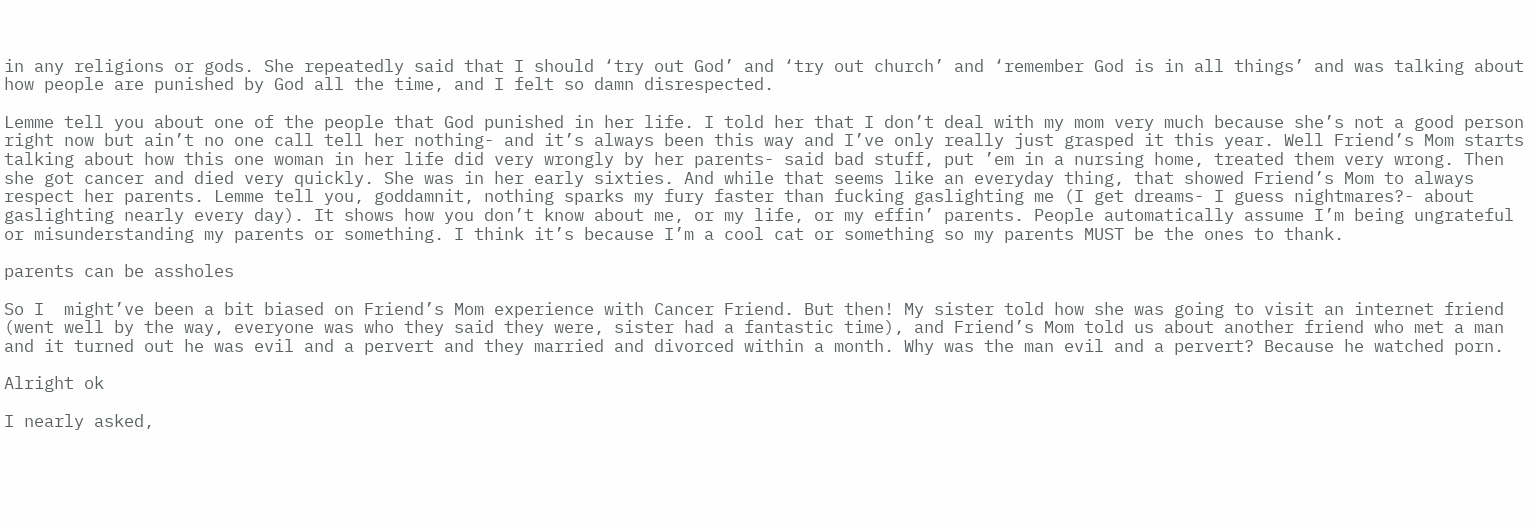in any religions or gods. She repeatedly said that I should ‘try out God’ and ‘try out church’ and ‘remember God is in all things’ and was talking about how people are punished by God all the time, and I felt so damn disrespected.

Lemme tell you about one of the people that God punished in her life. I told her that I don’t deal with my mom very much because she’s not a good person right now but ain’t no one call tell her nothing- and it’s always been this way and I’ve only really just grasped it this year. Well Friend’s Mom starts talking about how this one woman in her life did very wrongly by her parents- said bad stuff, put ’em in a nursing home, treated them very wrong. Then she got cancer and died very quickly. She was in her early sixties. And while that seems like an everyday thing, that showed Friend’s Mom to always respect her parents. Lemme tell you, goddamnit, nothing sparks my fury faster than fucking gaslighting me (I get dreams- I guess nightmares?- about gaslighting nearly every day). It shows how you don’t know about me, or my life, or my effin’ parents. People automatically assume I’m being ungrateful or misunderstanding my parents or something. I think it’s because I’m a cool cat or something so my parents MUST be the ones to thank.

parents can be assholes

So I  might’ve been a bit biased on Friend’s Mom experience with Cancer Friend. But then! My sister told how she was going to visit an internet friend (went well by the way, everyone was who they said they were, sister had a fantastic time), and Friend’s Mom told us about another friend who met a man and it turned out he was evil and a pervert and they married and divorced within a month. Why was the man evil and a pervert? Because he watched porn.

Alright ok

I nearly asked,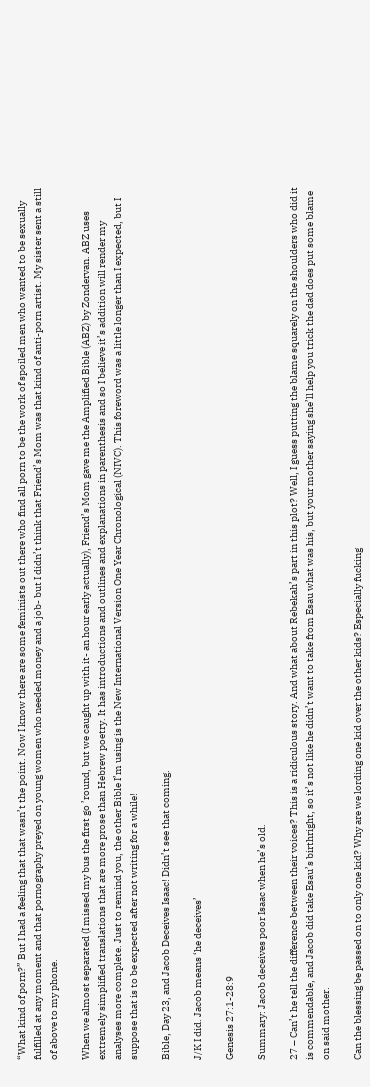“What kind of porn?” But I had a feeling that that wasn’t the point. Now I know there are some feminists out there who find all porn to be the work of spoiled men who wanted to be sexually fulfilled at any moment and that pornography preyed on young women who needed money and a job- but I didn’t think that Friend’s Mom was that kind of anti-porn artist. My sister sent a still of above to my phone.

When we almost separated (I missed my bus the first go ’round, but we caught up with it- an hour early actually), Friend’s Mom gave me the Amplified Bible (ABZ) by Zondervan. ABZ uses extremely simplified translations that are more prose than Hebrew poetry. It has introductions and outlines and explanations in parenthesis and so I believe it’s addition will render my analyses more complete. Just to remind you, the other Bible I’m using is the New International Version One Year Chronological (NIVC). This foreword was a little longer than I expected, but I suppose that is to be expected after not writing for a while!

Bible, Day 23, and Jacob Deceives Isaac! Didn’t see that coming.

J/K I did. Jacob means ‘he deceives’

Genesis 27:1-28:9

Summary: Jacob deceives poor Isaac when he’s old.

27 – Can’t he tell the difference between their voices? This is a ridiculous story. And what about Rebekah’s part in this plot? Well, I guess putting the blame squarely on the shoulders who did it is commendable, and Jacob did take Esau’s birthright, so it’s not like he didn’t want to take from Esau what was his, but your mother saying she’ll help you trick the dad does put some blame on said mother.

Can the blessing be passed on to only one kid? Why are we lording one kid over the other kids? Especially fucking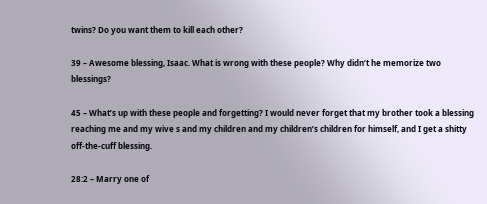twins? Do you want them to kill each other?

39 – Awesome blessing, Isaac. What is wrong with these people? Why didn’t he memorize two blessings?

45 – What’s up with these people and forgetting? I would never forget that my brother took a blessing reaching me and my wive s and my children and my children’s children for himself, and I get a shitty off-the-cuff blessing.

28:2 – Marry one of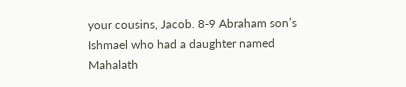your cousins, Jacob. 8-9 Abraham son’s Ishmael who had a daughter named Mahalath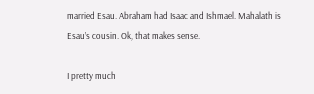married Esau. Abraham had Isaac and Ishmael. Mahalath is Esau’s cousin. Ok, that makes sense.

I pretty much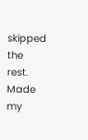skipped the rest. Made my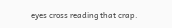eyes cross reading that crap.